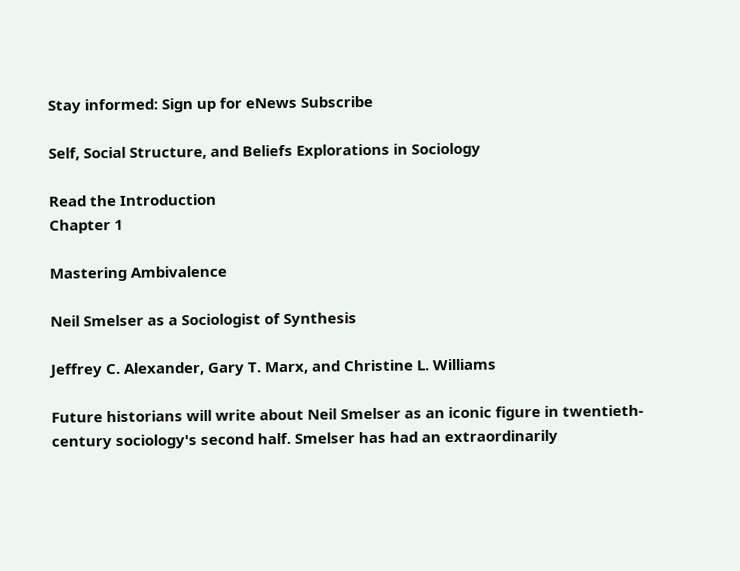Stay informed: Sign up for eNews Subscribe

Self, Social Structure, and Beliefs Explorations in Sociology

Read the Introduction
Chapter 1

Mastering Ambivalence

Neil Smelser as a Sociologist of Synthesis

Jeffrey C. Alexander, Gary T. Marx, and Christine L. Williams

Future historians will write about Neil Smelser as an iconic figure in twentieth-century sociology's second half. Smelser has had an extraordinarily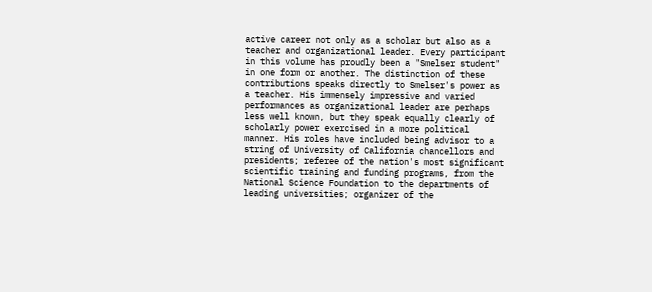active career not only as a scholar but also as a teacher and organizational leader. Every participant in this volume has proudly been a "Smelser student" in one form or another. The distinction of these contributions speaks directly to Smelser's power as a teacher. His immensely impressive and varied performances as organizational leader are perhaps less well known, but they speak equally clearly of scholarly power exercised in a more political manner. His roles have included being advisor to a string of University of California chancellors and presidents; referee of the nation's most significant scientific training and funding programs, from the National Science Foundation to the departments of leading universities; organizer of the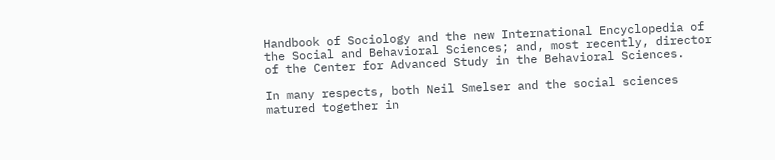Handbook of Sociology and the new International Encyclopedia of the Social and Behavioral Sciences; and, most recently, director of the Center for Advanced Study in the Behavioral Sciences.

In many respects, both Neil Smelser and the social sciences matured together in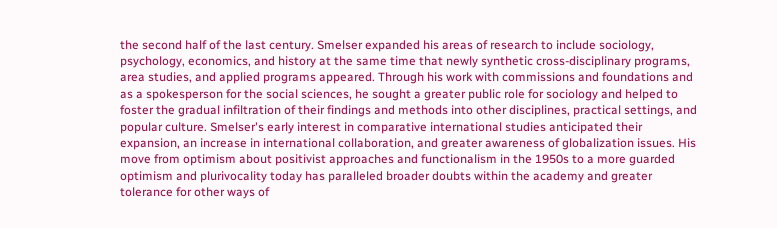the second half of the last century. Smelser expanded his areas of research to include sociology, psychology, economics, and history at the same time that newly synthetic cross-disciplinary programs, area studies, and applied programs appeared. Through his work with commissions and foundations and as a spokesperson for the social sciences, he sought a greater public role for sociology and helped to foster the gradual infiltration of their findings and methods into other disciplines, practical settings, and popular culture. Smelser's early interest in comparative international studies anticipated their expansion, an increase in international collaboration, and greater awareness of globalization issues. His move from optimism about positivist approaches and functionalism in the 1950s to a more guarded optimism and plurivocality today has paralleled broader doubts within the academy and greater tolerance for other ways of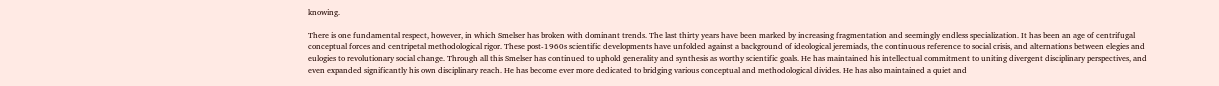knowing.

There is one fundamental respect, however, in which Smelser has broken with dominant trends. The last thirty years have been marked by increasing fragmentation and seemingly endless specialization. It has been an age of centrifugal conceptual forces and centripetal methodological rigor. These post-1960s scientific developments have unfolded against a background of ideological jeremiads, the continuous reference to social crisis, and alternations between elegies and eulogies to revolutionary social change. Through all this Smelser has continued to uphold generality and synthesis as worthy scientific goals. He has maintained his intellectual commitment to uniting divergent disciplinary perspectives, and even expanded significantly his own disciplinary reach. He has become ever more dedicated to bridging various conceptual and methodological divides. He has also maintained a quiet and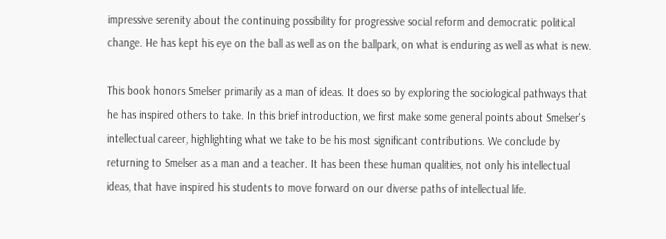impressive serenity about the continuing possibility for progressive social reform and democratic political change. He has kept his eye on the ball as well as on the ballpark, on what is enduring as well as what is new.

This book honors Smelser primarily as a man of ideas. It does so by exploring the sociological pathways that he has inspired others to take. In this brief introduction, we first make some general points about Smelser's intellectual career, highlighting what we take to be his most significant contributions. We conclude by returning to Smelser as a man and a teacher. It has been these human qualities, not only his intellectual ideas, that have inspired his students to move forward on our diverse paths of intellectual life.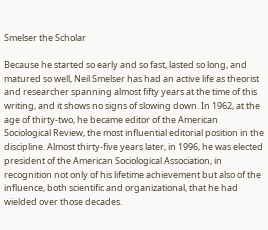Smelser the Scholar

Because he started so early and so fast, lasted so long, and matured so well, Neil Smelser has had an active life as theorist and researcher spanning almost fifty years at the time of this writing, and it shows no signs of slowing down. In 1962, at the age of thirty-two, he became editor of the American Sociological Review, the most influential editorial position in the discipline. Almost thirty-five years later, in 1996, he was elected president of the American Sociological Association, in recognition not only of his lifetime achievement but also of the influence, both scientific and organizational, that he had wielded over those decades.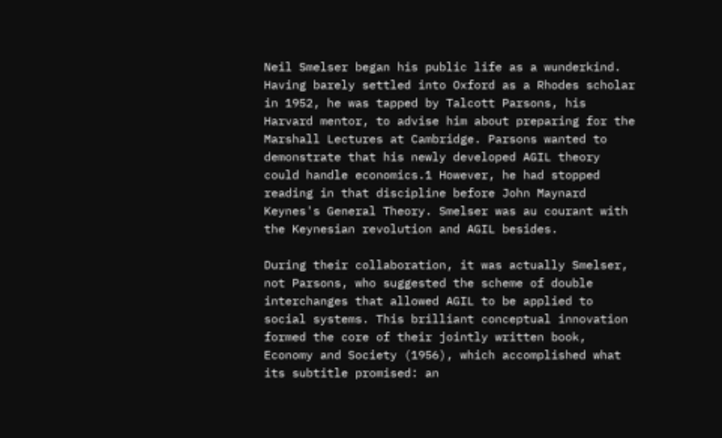Neil Smelser began his public life as a wunderkind. Having barely settled into Oxford as a Rhodes scholar in 1952, he was tapped by Talcott Parsons, his Harvard mentor, to advise him about preparing for the Marshall Lectures at Cambridge. Parsons wanted to demonstrate that his newly developed AGIL theory could handle economics.1 However, he had stopped reading in that discipline before John Maynard Keynes's General Theory. Smelser was au courant with the Keynesian revolution and AGIL besides.

During their collaboration, it was actually Smelser, not Parsons, who suggested the scheme of double interchanges that allowed AGIL to be applied to social systems. This brilliant conceptual innovation formed the core of their jointly written book, Economy and Society (1956), which accomplished what its subtitle promised: an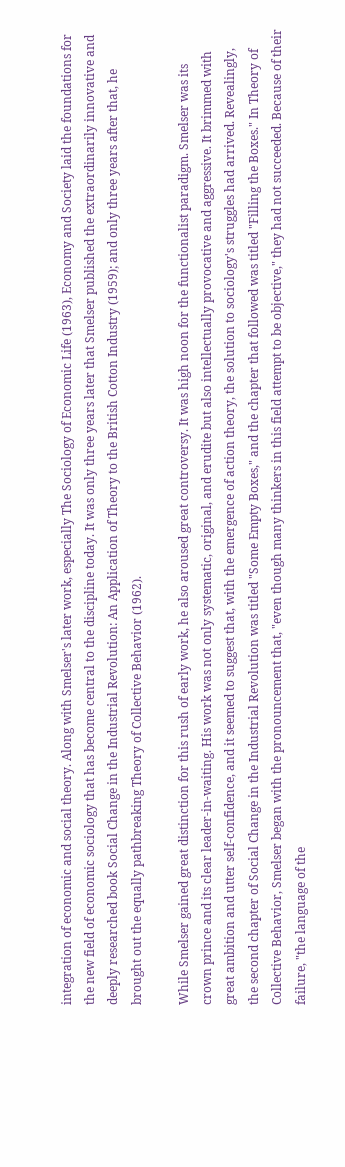integration of economic and social theory. Along with Smelser's later work, especially The Sociology of Economic Life (1963), Economy and Society laid the foundations for the new field of economic sociology that has become central to the discipline today. It was only three years later that Smelser published the extraordinarily innovative and deeply researched book Social Change in the Industrial Revolution: An Application of Theory to the British Cotton Industry (1959); and only three years after that, he brought out the equally pathbreaking Theory of Collective Behavior (1962).

While Smelser gained great distinction for this rush of early work, he also aroused great controversy. It was high noon for the functionalist paradigm. Smelser was its crown prince and its clear leader-in-waiting. His work was not only systematic, original, and erudite but also intellectually provocative and aggressive. It brimmed with great ambition and utter self-confidence, and it seemed to suggest that, with the emergence of action theory, the solution to sociology's struggles had arrived. Revealingly, the second chapter of Social Change in the Industrial Revolution was titled "Some Empty Boxes," and the chapter that followed was titled "Filling the Boxes." In Theory of Collective Behavior, Smelser began with the pronouncement that, "even though many thinkers in this field attempt to be objective," they had not succeeded. Because of their failure, "the language of the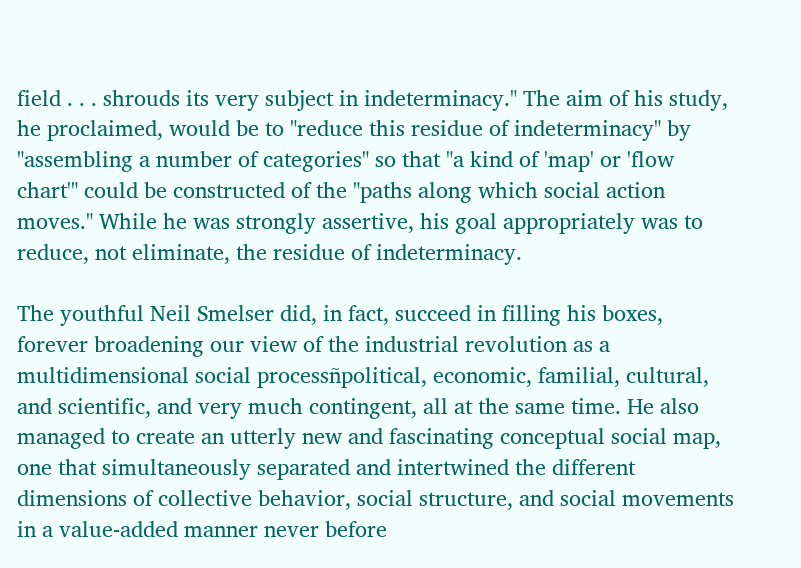field . . . shrouds its very subject in indeterminacy." The aim of his study, he proclaimed, would be to "reduce this residue of indeterminacy" by "assembling a number of categories" so that "a kind of 'map' or 'flow chart'" could be constructed of the "paths along which social action moves." While he was strongly assertive, his goal appropriately was to reduce, not eliminate, the residue of indeterminacy.

The youthful Neil Smelser did, in fact, succeed in filling his boxes, forever broadening our view of the industrial revolution as a multidimensional social processñpolitical, economic, familial, cultural, and scientific, and very much contingent, all at the same time. He also managed to create an utterly new and fascinating conceptual social map, one that simultaneously separated and intertwined the different dimensions of collective behavior, social structure, and social movements in a value-added manner never before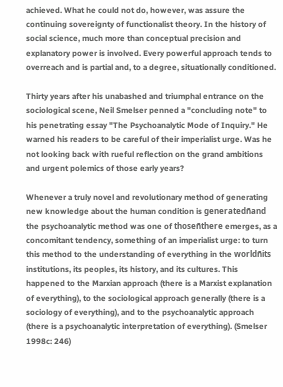achieved. What he could not do, however, was assure the continuing sovereignty of functionalist theory. In the history of social science, much more than conceptual precision and explanatory power is involved. Every powerful approach tends to overreach and is partial and, to a degree, situationally conditioned.

Thirty years after his unabashed and triumphal entrance on the sociological scene, Neil Smelser penned a "concluding note" to his penetrating essay "The Psychoanalytic Mode of Inquiry." He warned his readers to be careful of their imperialist urge. Was he not looking back with rueful reflection on the grand ambitions and urgent polemics of those early years?

Whenever a truly novel and revolutionary method of generating new knowledge about the human condition is generatedñand the psychoanalytic method was one of thoseñthere emerges, as a concomitant tendency, something of an imperialist urge: to turn this method to the understanding of everything in the worldñits institutions, its peoples, its history, and its cultures. This happened to the Marxian approach (there is a Marxist explanation of everything), to the sociological approach generally (there is a sociology of everything), and to the psychoanalytic approach (there is a psychoanalytic interpretation of everything). (Smelser 1998c: 246)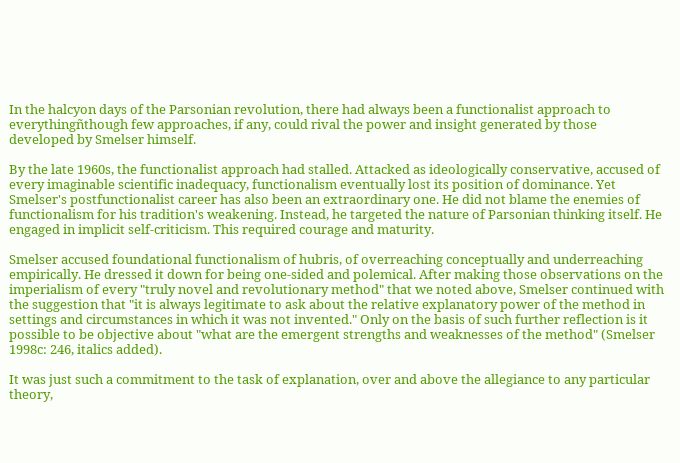In the halcyon days of the Parsonian revolution, there had always been a functionalist approach to everythingñthough few approaches, if any, could rival the power and insight generated by those developed by Smelser himself.

By the late 1960s, the functionalist approach had stalled. Attacked as ideologically conservative, accused of every imaginable scientific inadequacy, functionalism eventually lost its position of dominance. Yet Smelser's postfunctionalist career has also been an extraordinary one. He did not blame the enemies of functionalism for his tradition's weakening. Instead, he targeted the nature of Parsonian thinking itself. He engaged in implicit self-criticism. This required courage and maturity.

Smelser accused foundational functionalism of hubris, of overreaching conceptually and underreaching empirically. He dressed it down for being one-sided and polemical. After making those observations on the imperialism of every "truly novel and revolutionary method" that we noted above, Smelser continued with the suggestion that "it is always legitimate to ask about the relative explanatory power of the method in settings and circumstances in which it was not invented." Only on the basis of such further reflection is it possible to be objective about "what are the emergent strengths and weaknesses of the method" (Smelser 1998c: 246, italics added).

It was just such a commitment to the task of explanation, over and above the allegiance to any particular theory,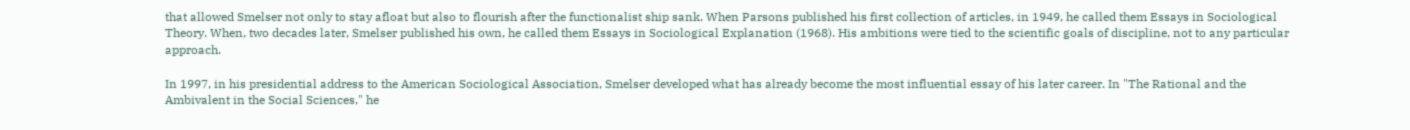that allowed Smelser not only to stay afloat but also to flourish after the functionalist ship sank. When Parsons published his first collection of articles, in 1949, he called them Essays in Sociological Theory. When, two decades later, Smelser published his own, he called them Essays in Sociological Explanation (1968). His ambitions were tied to the scientific goals of discipline, not to any particular approach.

In 1997, in his presidential address to the American Sociological Association, Smelser developed what has already become the most influential essay of his later career. In "The Rational and the Ambivalent in the Social Sciences," he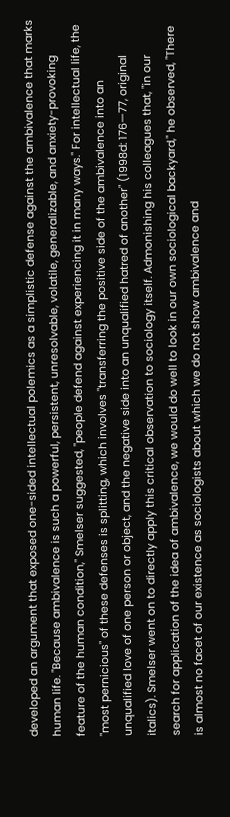developed an argument that exposed one-sided intellectual polemics as a simplistic defense against the ambivalence that marks human life. "Because ambivalence is such a powerful, persistent, unresolvable, volatile, generalizable, and anxiety-provoking feature of the human condition," Smelser suggested, "people defend against experiencing it in many ways." For intellectual life, the "most pernicious" of these defenses is splitting, which involves "transferring the positive side of the ambivalence into an unqualified love of one person or object, and the negative side into an unqualified hatred of another" (1998d: 176—77, original italics). Smelser went on to directly apply this critical observation to sociology itself. Admonishing his colleagues that, "in our search for application of the idea of ambivalence, we would do well to look in our own sociological backyard," he observed, "There is almost no facet of our existence as sociologists about which we do not show ambivalence and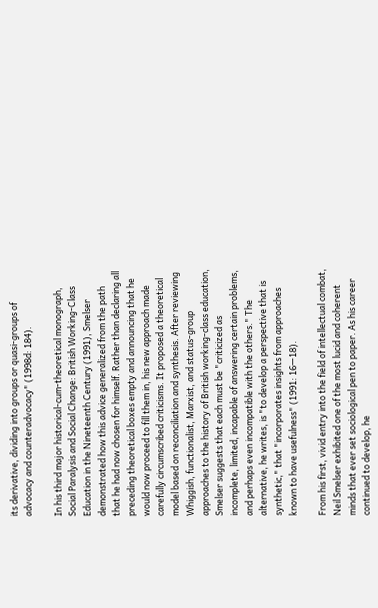its derivative, dividing into groups or quasi-groups of advocacy and counteradvocacy" (1998d: 184).

In his third major historical-cum-theoretical monograph, Social Paralysis and Social Change: British Working-Class Education in the Nineteenth Century (1991), Smelser demonstrated how this advice generalized from the path that he had now chosen for himself. Rather than declaring all preceding theoretical boxes empty and announcing that he would now proceed to fill them in, his new approach made carefully circumscribed criticisms. It proposed a theoretical model based on reconciliation and synthesis. After reviewing Whiggish, functionalist, Marxist, and status-group approaches to the history of British working-class education, Smelser suggests that each must be "criticized as incomplete, limited, incapable of answering certain problems, and perhaps even incompatible with the others." The alternative, he writes, is "to develop a perspective that is synthetic," that "incorporates insights from approaches known to have usefulness" (1991: 16—18).

From his first, vivid entry into the field of intellectual combat, Neil Smelser exhibited one of the most lucid and coherent minds that ever set sociological pen to paper. As his career continued to develop, he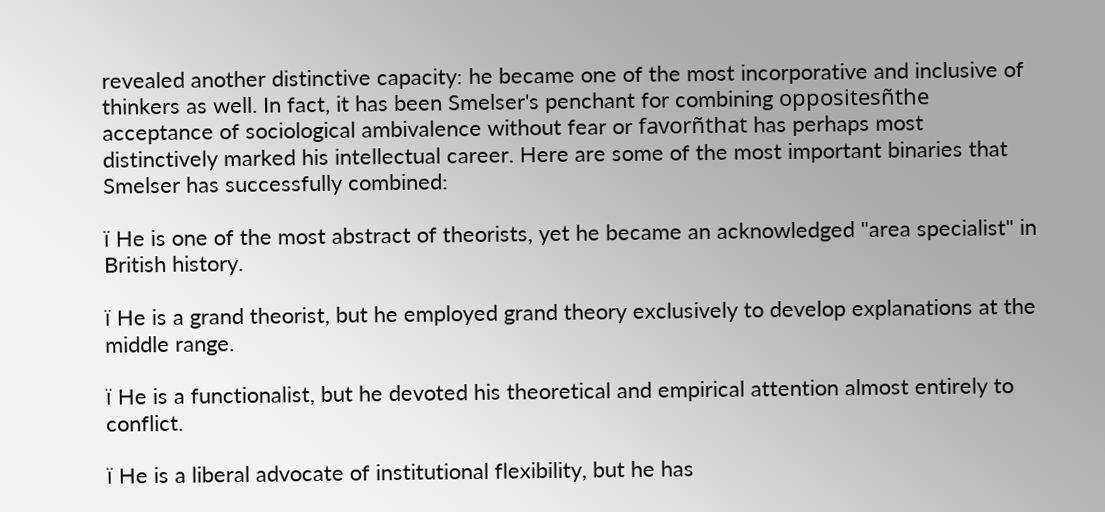revealed another distinctive capacity: he became one of the most incorporative and inclusive of thinkers as well. In fact, it has been Smelser's penchant for combining oppositesñthe acceptance of sociological ambivalence without fear or favorñthat has perhaps most distinctively marked his intellectual career. Here are some of the most important binaries that Smelser has successfully combined:

ï He is one of the most abstract of theorists, yet he became an acknowledged "area specialist" in British history.

ï He is a grand theorist, but he employed grand theory exclusively to develop explanations at the middle range.

ï He is a functionalist, but he devoted his theoretical and empirical attention almost entirely to conflict.

ï He is a liberal advocate of institutional flexibility, but he has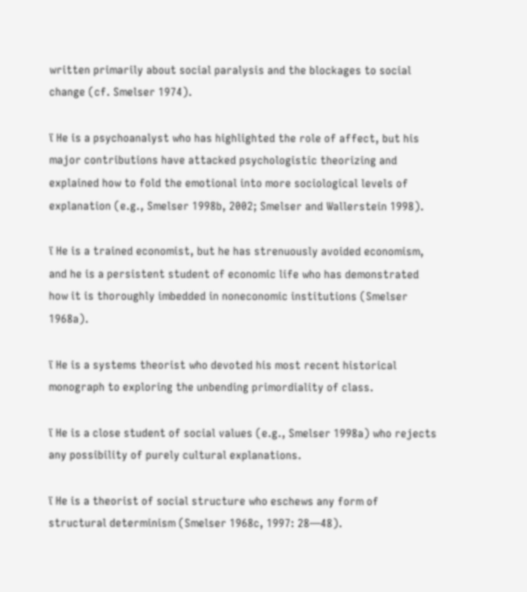written primarily about social paralysis and the blockages to social change (cf. Smelser 1974).

ï He is a psychoanalyst who has highlighted the role of affect, but his major contributions have attacked psychologistic theorizing and explained how to fold the emotional into more sociological levels of explanation (e.g., Smelser 1998b, 2002; Smelser and Wallerstein 1998).

ï He is a trained economist, but he has strenuously avoided economism, and he is a persistent student of economic life who has demonstrated how it is thoroughly imbedded in noneconomic institutions (Smelser 1968a).

ï He is a systems theorist who devoted his most recent historical monograph to exploring the unbending primordiality of class.

ï He is a close student of social values (e.g., Smelser 1998a) who rejects any possibility of purely cultural explanations.

ï He is a theorist of social structure who eschews any form of structural determinism (Smelser 1968c, 1997: 28—48).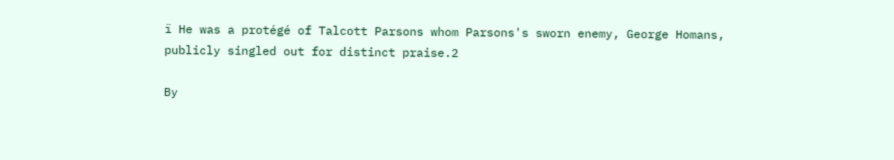ï He was a protégé of Talcott Parsons whom Parsons's sworn enemy, George Homans, publicly singled out for distinct praise.2

By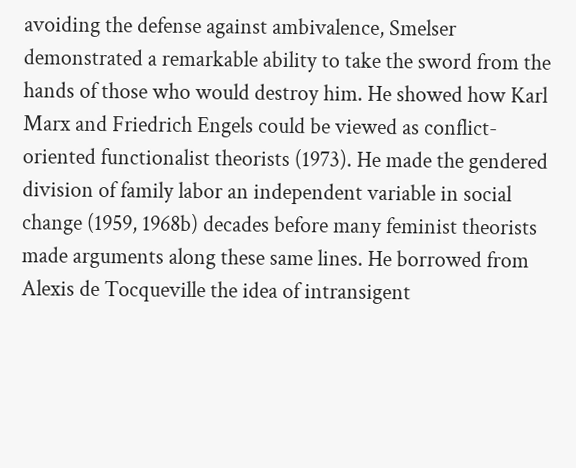avoiding the defense against ambivalence, Smelser demonstrated a remarkable ability to take the sword from the hands of those who would destroy him. He showed how Karl Marx and Friedrich Engels could be viewed as conflict-oriented functionalist theorists (1973). He made the gendered division of family labor an independent variable in social change (1959, 1968b) decades before many feminist theorists made arguments along these same lines. He borrowed from Alexis de Tocqueville the idea of intransigent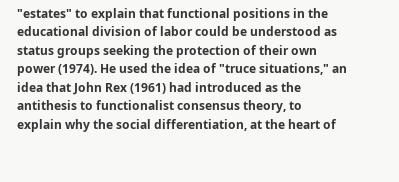"estates" to explain that functional positions in the educational division of labor could be understood as status groups seeking the protection of their own power (1974). He used the idea of "truce situations," an idea that John Rex (1961) had introduced as the antithesis to functionalist consensus theory, to explain why the social differentiation, at the heart of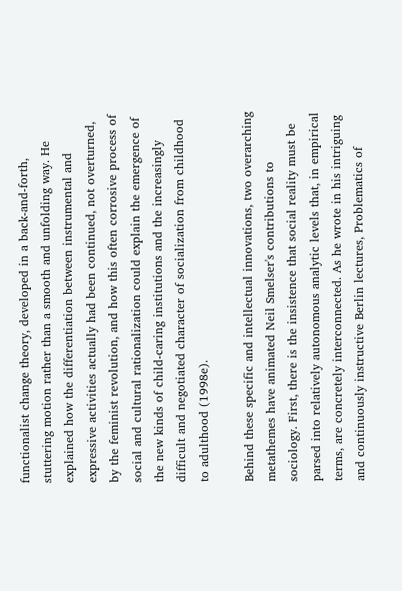functionalist change theory, developed in a back-and-forth, stuttering motion rather than a smooth and unfolding way. He explained how the differentiation between instrumental and expressive activities actually had been continued, not overturned, by the feminist revolution, and how this often corrosive process of social and cultural rationalization could explain the emergence of the new kinds of child-caring institutions and the increasingly difficult and negotiated character of socialization from childhood to adulthood (1998e).

Behind these specific and intellectual innovations, two overarching metathemes have animated Neil Smelser's contributions to sociology. First, there is the insistence that social reality must be parsed into relatively autonomous analytic levels that, in empirical terms, are concretely interconnected. As he wrote in his intriguing and continuously instructive Berlin lectures, Problematics of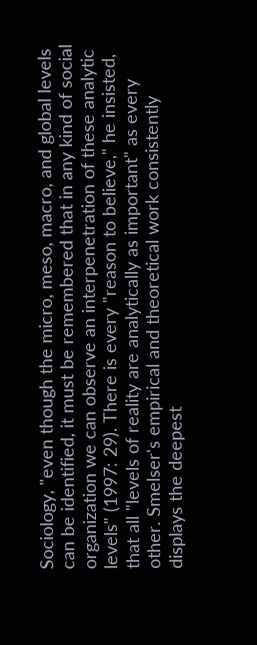Sociology, "even though the micro, meso, macro, and global levels can be identified, it must be remembered that in any kind of social organization we can observe an interpenetration of these analytic levels" (1997: 29). There is every "reason to believe," he insisted, that all "levels of reality are analytically as important" as every other. Smelser's empirical and theoretical work consistently displays the deepest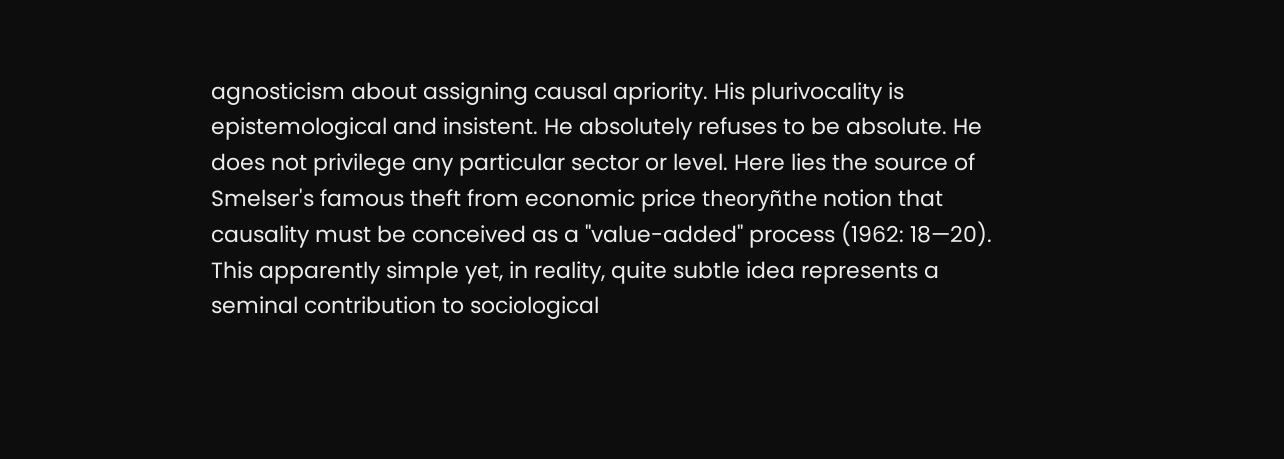agnosticism about assigning causal apriority. His plurivocality is epistemological and insistent. He absolutely refuses to be absolute. He does not privilege any particular sector or level. Here lies the source of Smelser's famous theft from economic price theoryñthe notion that causality must be conceived as a "value-added" process (1962: 18—20). This apparently simple yet, in reality, quite subtle idea represents a seminal contribution to sociological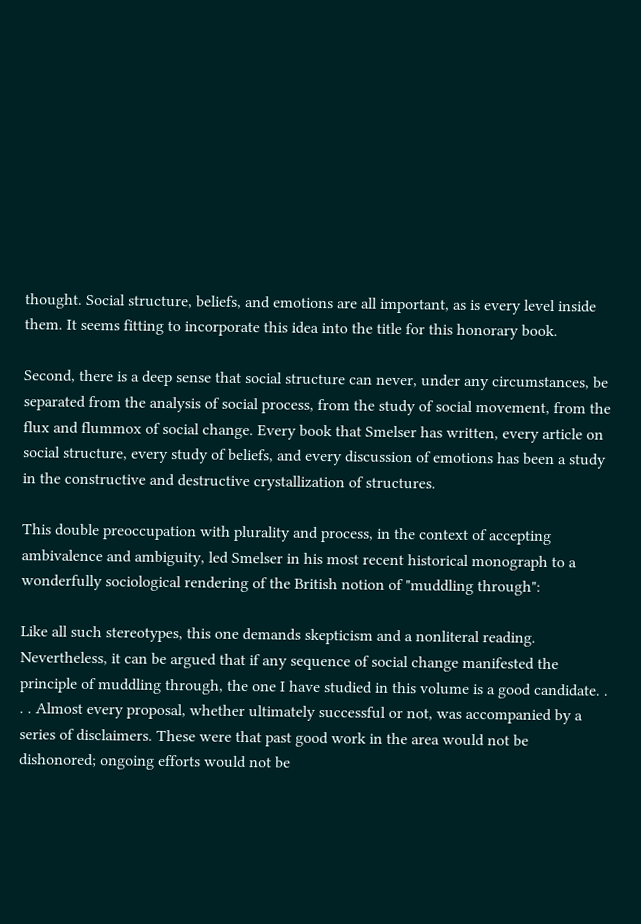thought. Social structure, beliefs, and emotions are all important, as is every level inside them. It seems fitting to incorporate this idea into the title for this honorary book.

Second, there is a deep sense that social structure can never, under any circumstances, be separated from the analysis of social process, from the study of social movement, from the flux and flummox of social change. Every book that Smelser has written, every article on social structure, every study of beliefs, and every discussion of emotions has been a study in the constructive and destructive crystallization of structures.

This double preoccupation with plurality and process, in the context of accepting ambivalence and ambiguity, led Smelser in his most recent historical monograph to a wonderfully sociological rendering of the British notion of "muddling through":

Like all such stereotypes, this one demands skepticism and a nonliteral reading. Nevertheless, it can be argued that if any sequence of social change manifested the principle of muddling through, the one I have studied in this volume is a good candidate. . . . Almost every proposal, whether ultimately successful or not, was accompanied by a series of disclaimers. These were that past good work in the area would not be dishonored; ongoing efforts would not be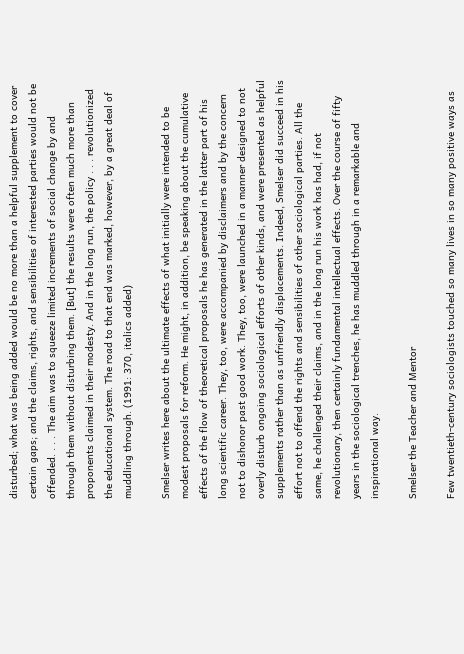disturbed; what was being added would be no more than a helpful supplement to cover certain gaps; and the claims, rights, and sensibilities of interested parties would not be offended. . . . The aim was to squeeze limited increments of social change by and through them without disturbing them. [But] the results were often much more than proponents claimed in their modesty. And in the long run, the policy . . . revolutionized the educational system. The road to that end was marked, however, by a great deal of muddling through. (1991: 370, italics added)

Smelser writes here about the ultimate effects of what initially were intended to be modest proposals for reform. He might, in addition, be speaking about the cumulative effects of the flow of theoretical proposals he has generated in the latter part of his long scientific career. They, too, were accompanied by disclaimers and by the concern not to dishonor past good work. They, too, were launched in a manner designed to not overly disturb ongoing sociological efforts of other kinds, and were presented as helpful supplements rather than as unfriendly displacements. Indeed, Smelser did succeed in his effort not to offend the rights and sensibilities of other sociological parties. All the same, he challenged their claims, and in the long run his work has had, if not revolutionary, then certainly fundamental intellectual effects. Over the course of fifty years in the sociological trenches, he has muddled through in a remarkable and inspirational way.

Smelser the Teacher and Mentor

Few twentieth-century sociologists touched so many lives in so many positive ways as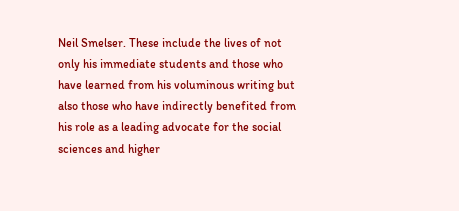Neil Smelser. These include the lives of not only his immediate students and those who have learned from his voluminous writing but also those who have indirectly benefited from his role as a leading advocate for the social sciences and higher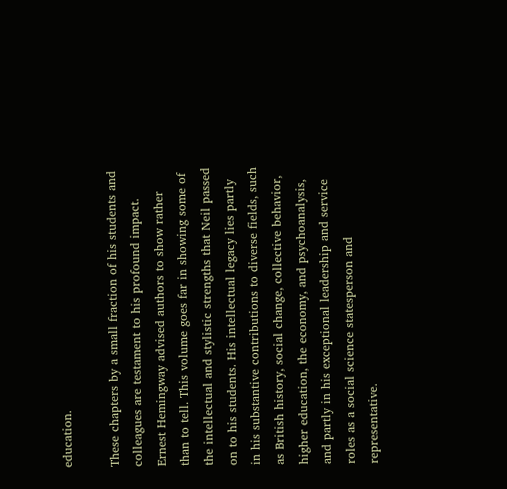education.

These chapters by a small fraction of his students and colleagues are testament to his profound impact. Ernest Hemingway advised authors to show rather than to tell. This volume goes far in showing some of the intellectual and stylistic strengths that Neil passed on to his students. His intellectual legacy lies partly in his substantive contributions to diverse fields, such as British history, social change, collective behavior, higher education, the economy, and psychoanalysis, and partly in his exceptional leadership and service roles as a social science statesperson and representative.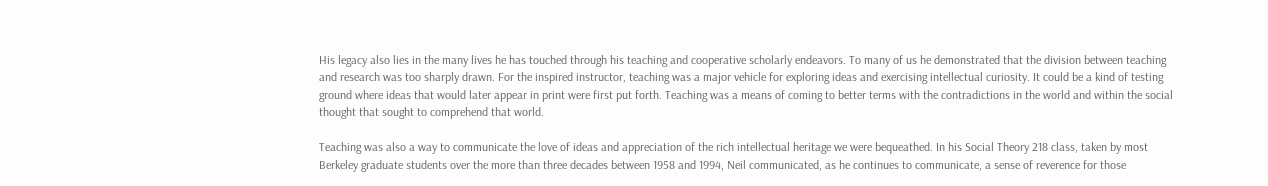His legacy also lies in the many lives he has touched through his teaching and cooperative scholarly endeavors. To many of us he demonstrated that the division between teaching and research was too sharply drawn. For the inspired instructor, teaching was a major vehicle for exploring ideas and exercising intellectual curiosity. It could be a kind of testing ground where ideas that would later appear in print were first put forth. Teaching was a means of coming to better terms with the contradictions in the world and within the social thought that sought to comprehend that world.

Teaching was also a way to communicate the love of ideas and appreciation of the rich intellectual heritage we were bequeathed. In his Social Theory 218 class, taken by most Berkeley graduate students over the more than three decades between 1958 and 1994, Neil communicated, as he continues to communicate, a sense of reverence for those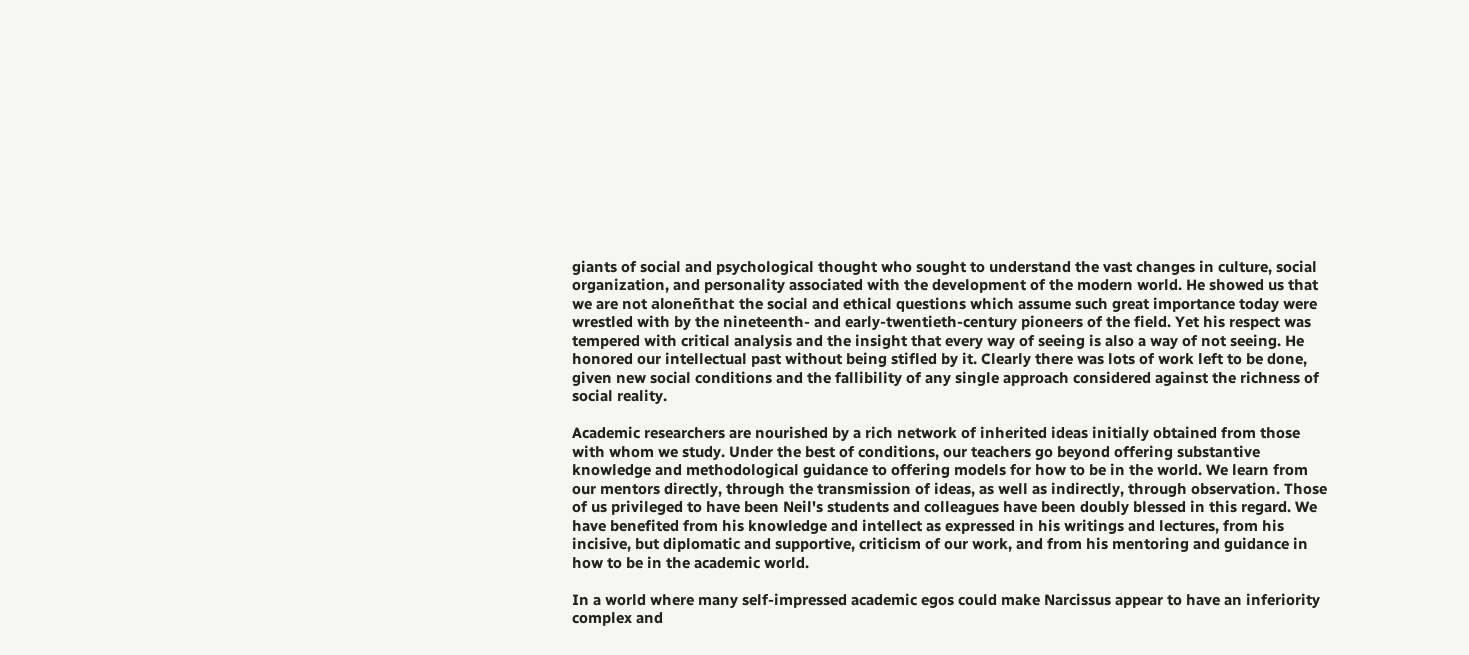giants of social and psychological thought who sought to understand the vast changes in culture, social organization, and personality associated with the development of the modern world. He showed us that we are not aloneñthat the social and ethical questions which assume such great importance today were wrestled with by the nineteenth- and early-twentieth-century pioneers of the field. Yet his respect was tempered with critical analysis and the insight that every way of seeing is also a way of not seeing. He honored our intellectual past without being stifled by it. Clearly there was lots of work left to be done, given new social conditions and the fallibility of any single approach considered against the richness of social reality.

Academic researchers are nourished by a rich network of inherited ideas initially obtained from those with whom we study. Under the best of conditions, our teachers go beyond offering substantive knowledge and methodological guidance to offering models for how to be in the world. We learn from our mentors directly, through the transmission of ideas, as well as indirectly, through observation. Those of us privileged to have been Neil's students and colleagues have been doubly blessed in this regard. We have benefited from his knowledge and intellect as expressed in his writings and lectures, from his incisive, but diplomatic and supportive, criticism of our work, and from his mentoring and guidance in how to be in the academic world.

In a world where many self-impressed academic egos could make Narcissus appear to have an inferiority complex and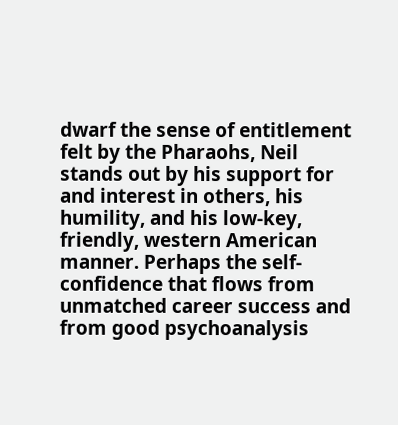dwarf the sense of entitlement felt by the Pharaohs, Neil stands out by his support for and interest in others, his humility, and his low-key, friendly, western American manner. Perhaps the self-confidence that flows from unmatched career success and from good psychoanalysis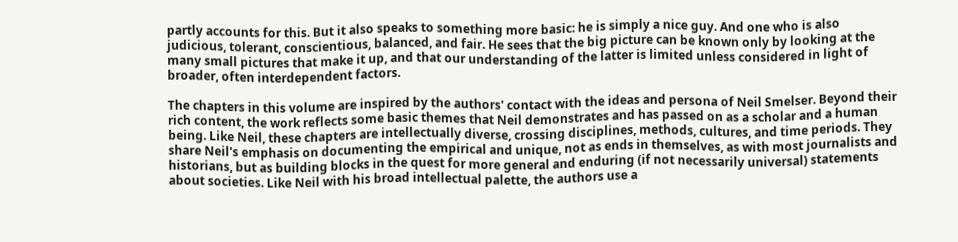partly accounts for this. But it also speaks to something more basic: he is simply a nice guy. And one who is also judicious, tolerant, conscientious, balanced, and fair. He sees that the big picture can be known only by looking at the many small pictures that make it up, and that our understanding of the latter is limited unless considered in light of broader, often interdependent factors.

The chapters in this volume are inspired by the authors' contact with the ideas and persona of Neil Smelser. Beyond their rich content, the work reflects some basic themes that Neil demonstrates and has passed on as a scholar and a human being. Like Neil, these chapters are intellectually diverse, crossing disciplines, methods, cultures, and time periods. They share Neil's emphasis on documenting the empirical and unique, not as ends in themselves, as with most journalists and historians, but as building blocks in the quest for more general and enduring (if not necessarily universal) statements about societies. Like Neil with his broad intellectual palette, the authors use a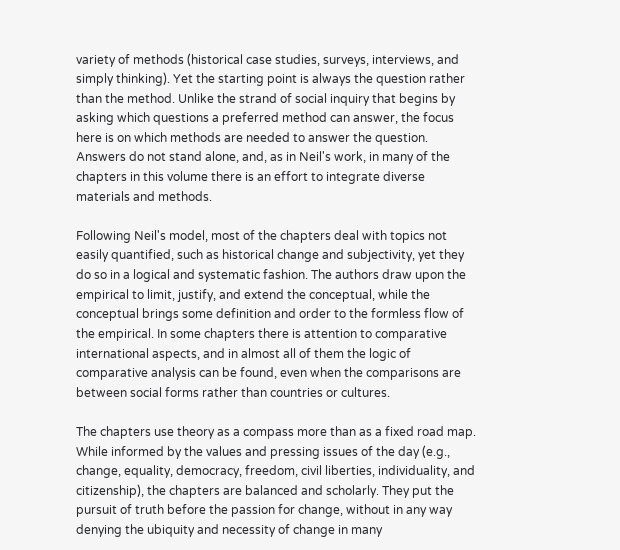variety of methods (historical case studies, surveys, interviews, and simply thinking). Yet the starting point is always the question rather than the method. Unlike the strand of social inquiry that begins by asking which questions a preferred method can answer, the focus here is on which methods are needed to answer the question. Answers do not stand alone, and, as in Neil's work, in many of the chapters in this volume there is an effort to integrate diverse materials and methods.

Following Neil's model, most of the chapters deal with topics not easily quantified, such as historical change and subjectivity, yet they do so in a logical and systematic fashion. The authors draw upon the empirical to limit, justify, and extend the conceptual, while the conceptual brings some definition and order to the formless flow of the empirical. In some chapters there is attention to comparative international aspects, and in almost all of them the logic of comparative analysis can be found, even when the comparisons are between social forms rather than countries or cultures.

The chapters use theory as a compass more than as a fixed road map. While informed by the values and pressing issues of the day (e.g., change, equality, democracy, freedom, civil liberties, individuality, and citizenship), the chapters are balanced and scholarly. They put the pursuit of truth before the passion for change, without in any way denying the ubiquity and necessity of change in many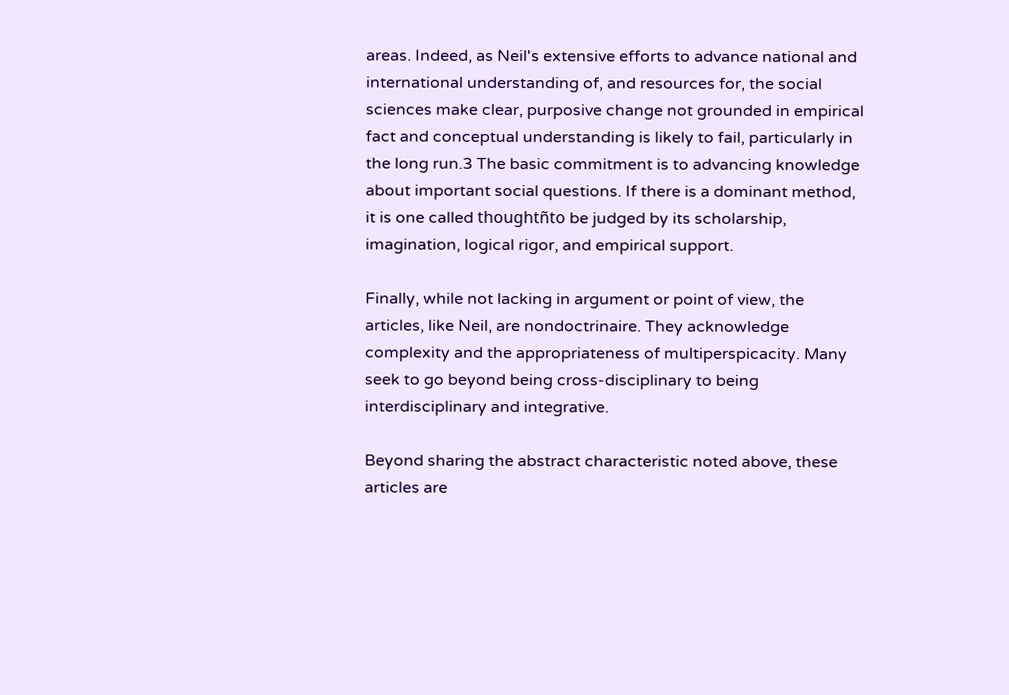areas. Indeed, as Neil's extensive efforts to advance national and international understanding of, and resources for, the social sciences make clear, purposive change not grounded in empirical fact and conceptual understanding is likely to fail, particularly in the long run.3 The basic commitment is to advancing knowledge about important social questions. If there is a dominant method, it is one called thoughtñto be judged by its scholarship, imagination, logical rigor, and empirical support.

Finally, while not lacking in argument or point of view, the articles, like Neil, are nondoctrinaire. They acknowledge complexity and the appropriateness of multiperspicacity. Many seek to go beyond being cross-disciplinary to being interdisciplinary and integrative.

Beyond sharing the abstract characteristic noted above, these articles are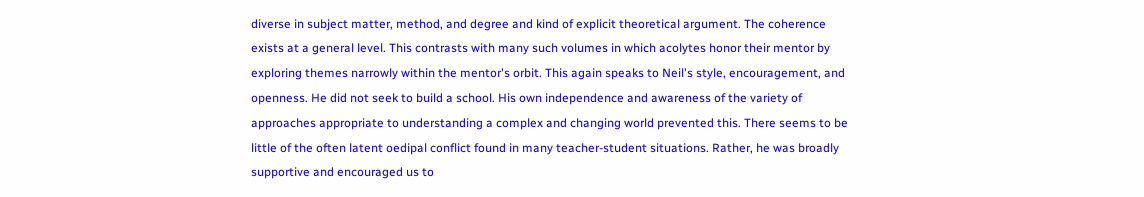diverse in subject matter, method, and degree and kind of explicit theoretical argument. The coherence exists at a general level. This contrasts with many such volumes in which acolytes honor their mentor by exploring themes narrowly within the mentor's orbit. This again speaks to Neil's style, encouragement, and openness. He did not seek to build a school. His own independence and awareness of the variety of approaches appropriate to understanding a complex and changing world prevented this. There seems to be little of the often latent oedipal conflict found in many teacher-student situations. Rather, he was broadly supportive and encouraged us to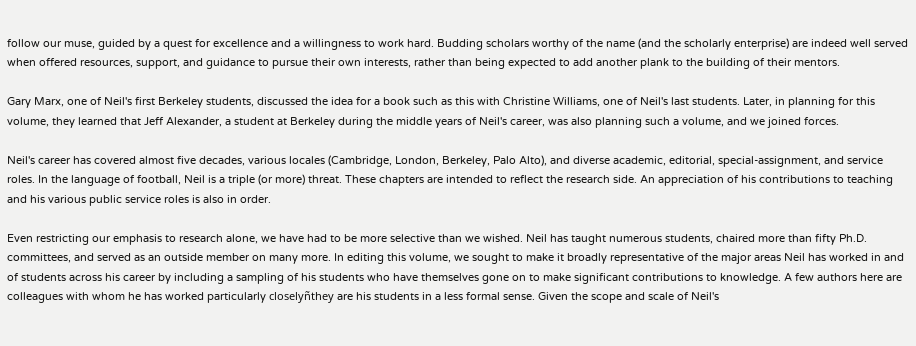follow our muse, guided by a quest for excellence and a willingness to work hard. Budding scholars worthy of the name (and the scholarly enterprise) are indeed well served when offered resources, support, and guidance to pursue their own interests, rather than being expected to add another plank to the building of their mentors.

Gary Marx, one of Neil's first Berkeley students, discussed the idea for a book such as this with Christine Williams, one of Neil's last students. Later, in planning for this volume, they learned that Jeff Alexander, a student at Berkeley during the middle years of Neil's career, was also planning such a volume, and we joined forces.

Neil's career has covered almost five decades, various locales (Cambridge, London, Berkeley, Palo Alto), and diverse academic, editorial, special-assignment, and service roles. In the language of football, Neil is a triple (or more) threat. These chapters are intended to reflect the research side. An appreciation of his contributions to teaching and his various public service roles is also in order.

Even restricting our emphasis to research alone, we have had to be more selective than we wished. Neil has taught numerous students, chaired more than fifty Ph.D. committees, and served as an outside member on many more. In editing this volume, we sought to make it broadly representative of the major areas Neil has worked in and of students across his career by including a sampling of his students who have themselves gone on to make significant contributions to knowledge. A few authors here are colleagues with whom he has worked particularly closelyñthey are his students in a less formal sense. Given the scope and scale of Neil's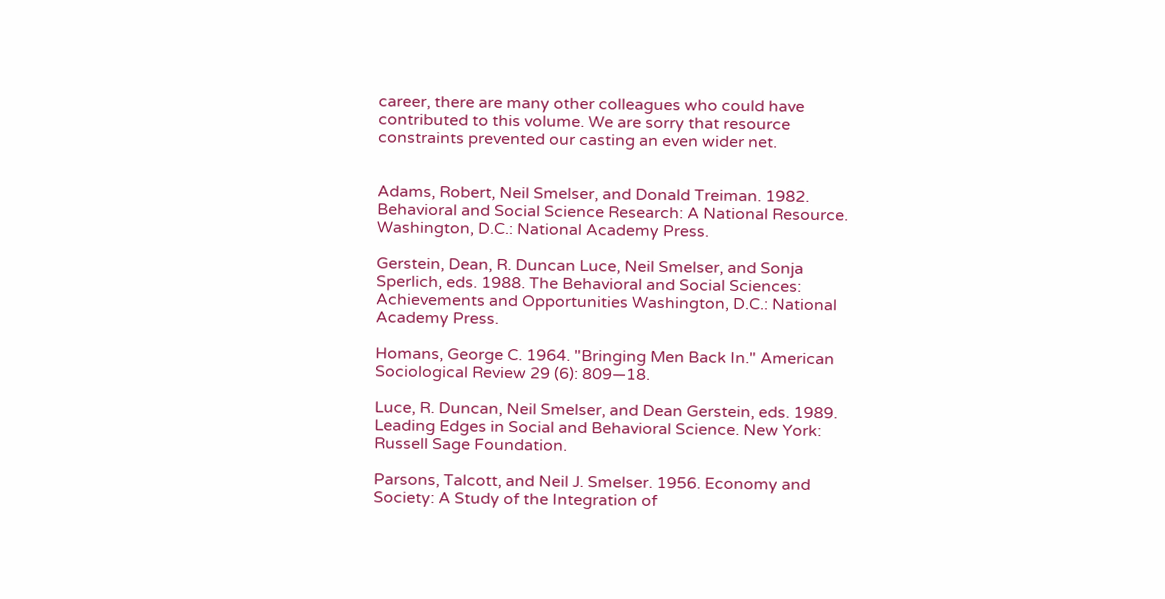career, there are many other colleagues who could have contributed to this volume. We are sorry that resource constraints prevented our casting an even wider net.


Adams, Robert, Neil Smelser, and Donald Treiman. 1982. Behavioral and Social Science Research: A National Resource. Washington, D.C.: National Academy Press.

Gerstein, Dean, R. Duncan Luce, Neil Smelser, and Sonja Sperlich, eds. 1988. The Behavioral and Social Sciences: Achievements and Opportunities Washington, D.C.: National Academy Press.

Homans, George C. 1964. "Bringing Men Back In." American Sociological Review 29 (6): 809—18.

Luce, R. Duncan, Neil Smelser, and Dean Gerstein, eds. 1989. Leading Edges in Social and Behavioral Science. New York: Russell Sage Foundation.

Parsons, Talcott, and Neil J. Smelser. 1956. Economy and Society: A Study of the Integration of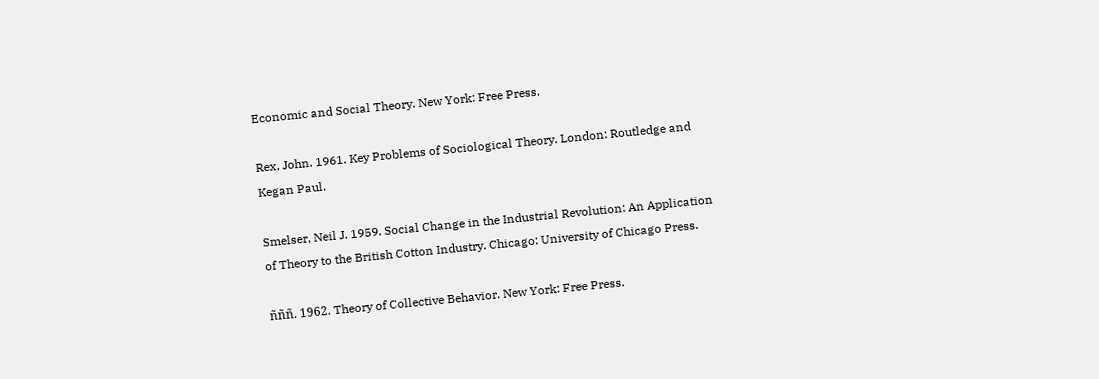Economic and Social Theory. New York: Free Press.

Rex, John. 1961. Key Problems of Sociological Theory. London: Routledge and Kegan Paul.

Smelser, Neil J. 1959. Social Change in the Industrial Revolution: An Application of Theory to the British Cotton Industry. Chicago: University of Chicago Press.

ñññ. 1962. Theory of Collective Behavior. New York: Free Press.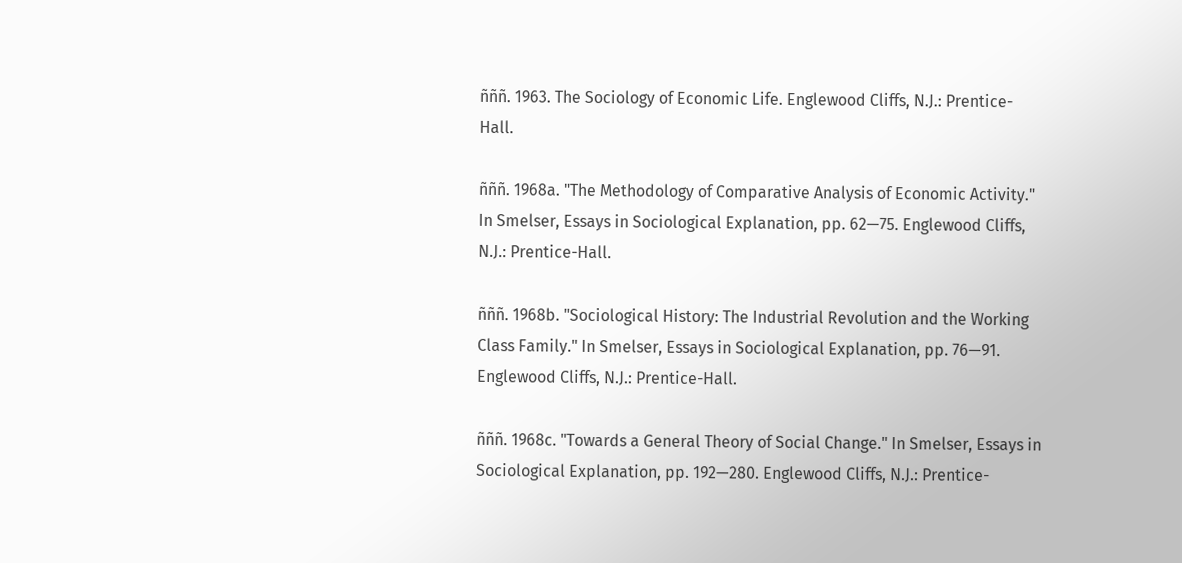ñññ. 1963. The Sociology of Economic Life. Englewood Cliffs, N.J.: Prentice-Hall.

ñññ. 1968a. "The Methodology of Comparative Analysis of Economic Activity." In Smelser, Essays in Sociological Explanation, pp. 62—75. Englewood Cliffs, N.J.: Prentice-Hall.

ñññ. 1968b. "Sociological History: The Industrial Revolution and the Working Class Family." In Smelser, Essays in Sociological Explanation, pp. 76—91. Englewood Cliffs, N.J.: Prentice-Hall.

ñññ. 1968c. "Towards a General Theory of Social Change." In Smelser, Essays in Sociological Explanation, pp. 192—280. Englewood Cliffs, N.J.: Prentice-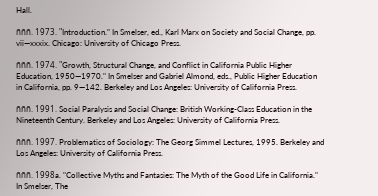Hall.

ñññ. 1973. "Introduction." In Smelser, ed., Karl Marx on Society and Social Change, pp. vii—xxxix. Chicago: University of Chicago Press.

ñññ. 1974. "Growth, Structural Change, and Conflict in California Public Higher Education, 1950—1970." In Smelser and Gabriel Almond, eds., Public Higher Education in California, pp. 9—142. Berkeley and Los Angeles: University of California Press.

ñññ. 1991. Social Paralysis and Social Change: British Working-Class Education in the Nineteenth Century. Berkeley and Los Angeles: University of California Press.

ñññ. 1997. Problematics of Sociology: The Georg Simmel Lectures, 1995. Berkeley and Los Angeles: University of California Press.

ñññ. 1998a. "Collective Myths and Fantasies: The Myth of the Good Life in California." In Smelser, The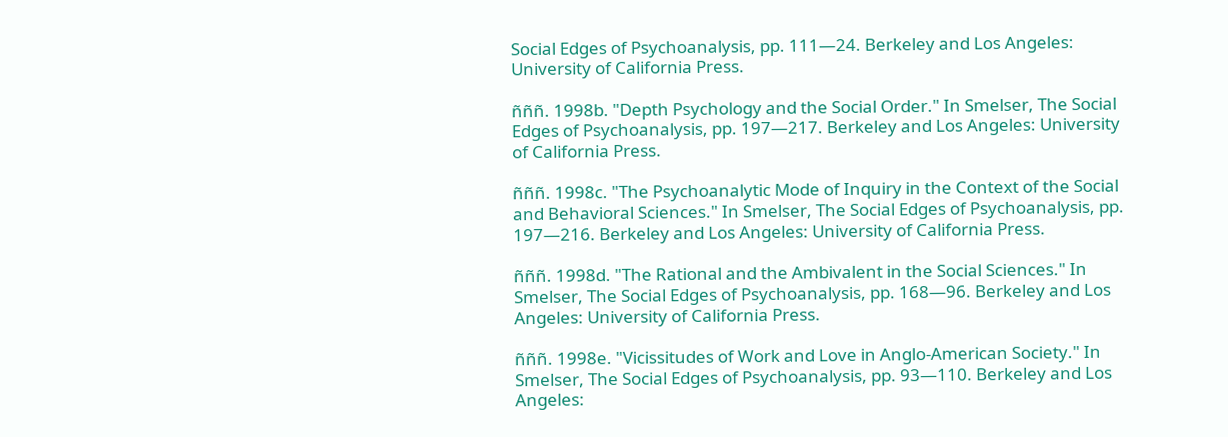Social Edges of Psychoanalysis, pp. 111—24. Berkeley and Los Angeles: University of California Press.

ñññ. 1998b. "Depth Psychology and the Social Order." In Smelser, The Social Edges of Psychoanalysis, pp. 197—217. Berkeley and Los Angeles: University of California Press.

ñññ. 1998c. "The Psychoanalytic Mode of Inquiry in the Context of the Social and Behavioral Sciences." In Smelser, The Social Edges of Psychoanalysis, pp. 197—216. Berkeley and Los Angeles: University of California Press.

ñññ. 1998d. "The Rational and the Ambivalent in the Social Sciences." In Smelser, The Social Edges of Psychoanalysis, pp. 168—96. Berkeley and Los Angeles: University of California Press.

ñññ. 1998e. "Vicissitudes of Work and Love in Anglo-American Society." In Smelser, The Social Edges of Psychoanalysis, pp. 93—110. Berkeley and Los Angeles: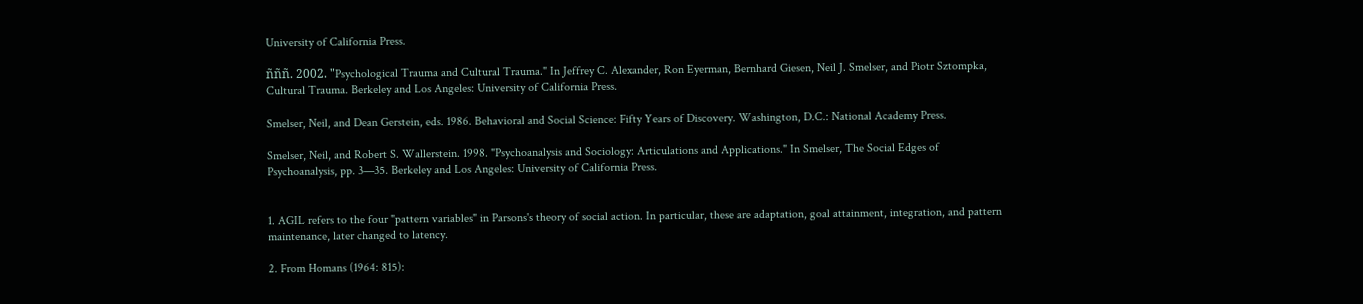University of California Press.

ñññ. 2002. "Psychological Trauma and Cultural Trauma." In Jeffrey C. Alexander, Ron Eyerman, Bernhard Giesen, Neil J. Smelser, and Piotr Sztompka, Cultural Trauma. Berkeley and Los Angeles: University of California Press.

Smelser, Neil, and Dean Gerstein, eds. 1986. Behavioral and Social Science: Fifty Years of Discovery. Washington, D.C.: National Academy Press.

Smelser, Neil, and Robert S. Wallerstein. 1998. "Psychoanalysis and Sociology: Articulations and Applications." In Smelser, The Social Edges of Psychoanalysis, pp. 3—35. Berkeley and Los Angeles: University of California Press.


1. AGIL refers to the four "pattern variables" in Parsons's theory of social action. In particular, these are adaptation, goal attainment, integration, and pattern maintenance, later changed to latency.

2. From Homans (1964: 815):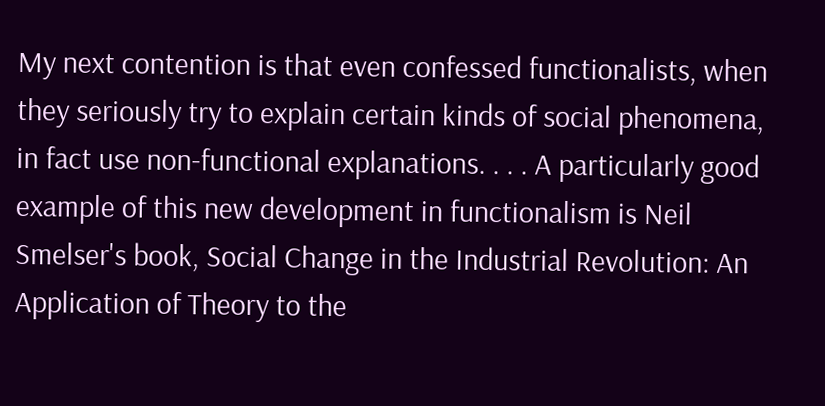My next contention is that even confessed functionalists, when they seriously try to explain certain kinds of social phenomena, in fact use non-functional explanations. . . . A particularly good example of this new development in functionalism is Neil Smelser's book, Social Change in the Industrial Revolution: An Application of Theory to the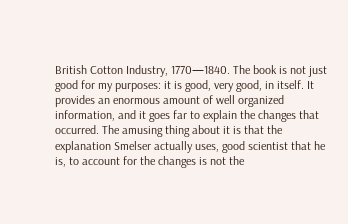British Cotton Industry, 1770—1840. The book is not just good for my purposes: it is good, very good, in itself. It provides an enormous amount of well organized information, and it goes far to explain the changes that occurred. The amusing thing about it is that the explanation Smelser actually uses, good scientist that he is, to account for the changes is not the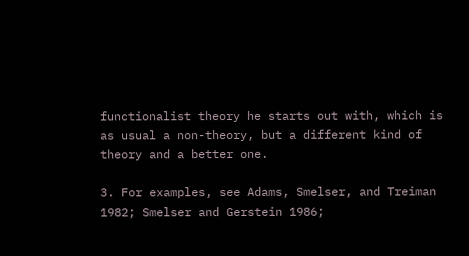functionalist theory he starts out with, which is as usual a non-theory, but a different kind of theory and a better one.

3. For examples, see Adams, Smelser, and Treiman 1982; Smelser and Gerstein 1986;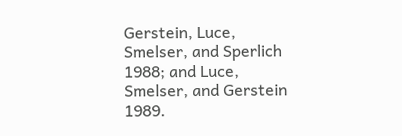Gerstein, Luce, Smelser, and Sperlich 1988; and Luce, Smelser, and Gerstein 1989.